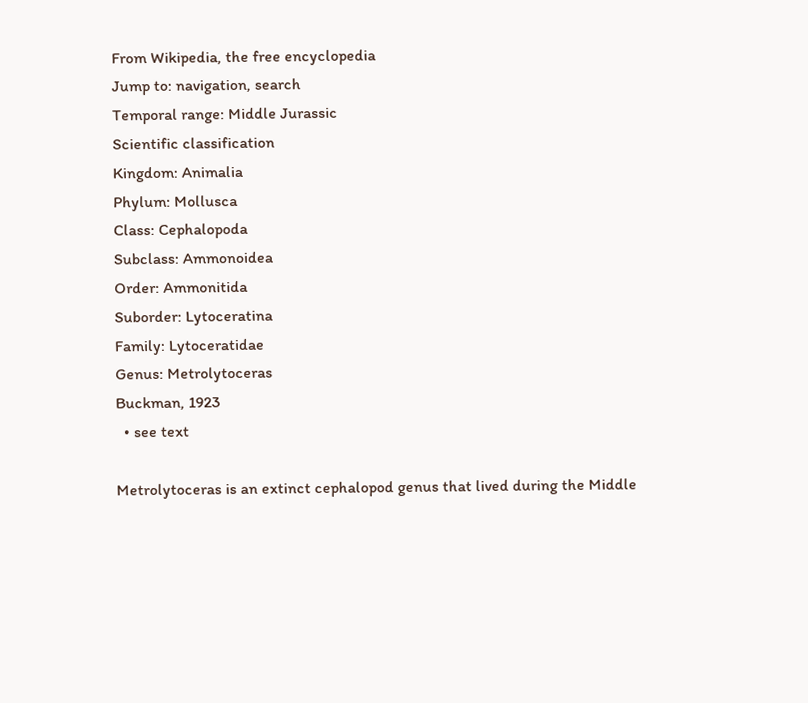From Wikipedia, the free encyclopedia
Jump to: navigation, search
Temporal range: Middle Jurassic
Scientific classification
Kingdom: Animalia
Phylum: Mollusca
Class: Cephalopoda
Subclass: Ammonoidea
Order: Ammonitida
Suborder: Lytoceratina
Family: Lytoceratidae
Genus: Metrolytoceras
Buckman, 1923
  • see text

Metrolytoceras is an extinct cephalopod genus that lived during the Middle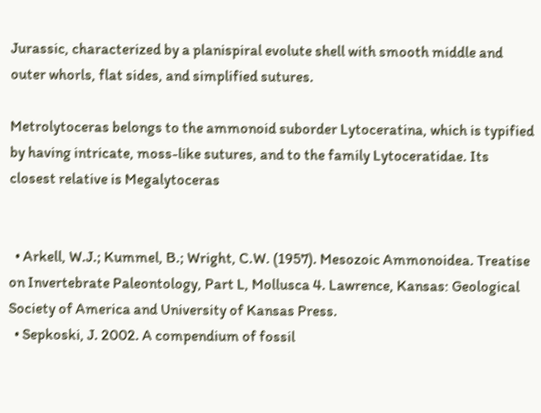Jurassic, characterized by a planispiral evolute shell with smooth middle and outer whorls, flat sides, and simplified sutures.

Metrolytoceras belongs to the ammonoid suborder Lytoceratina, which is typified by having intricate, moss-like sutures, and to the family Lytoceratidae. Its closest relative is Megalytoceras


  • Arkell, W.J.; Kummel, B.; Wright, C.W. (1957). Mesozoic Ammonoidea. Treatise on Invertebrate Paleontology, Part L, Mollusca 4. Lawrence, Kansas: Geological Society of America and University of Kansas Press.
  • Sepkoski, J. 2002. A compendium of fossil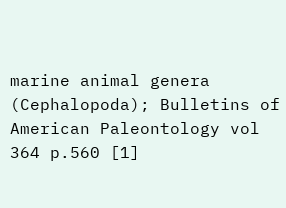marine animal genera (Cephalopoda); Bulletins of American Paleontology vol 364 p.560 [1]